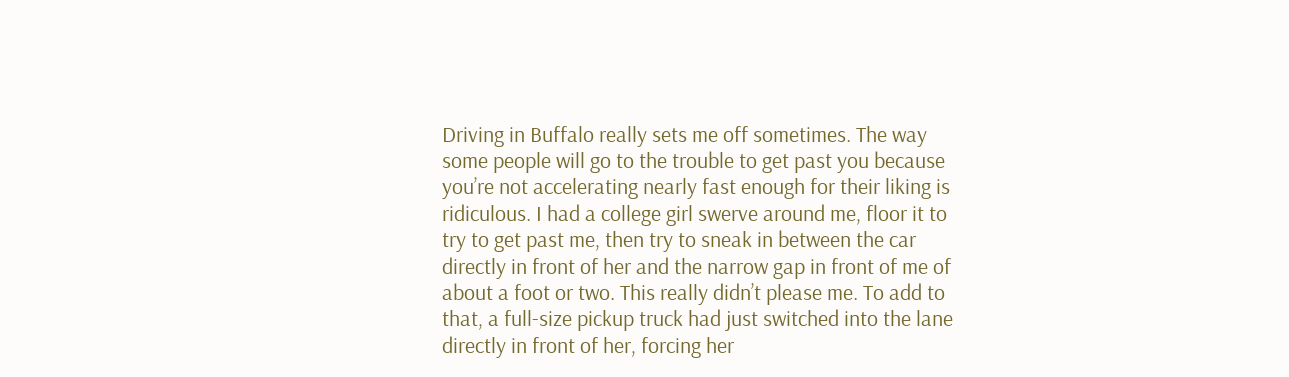Driving in Buffalo really sets me off sometimes. The way some people will go to the trouble to get past you because you’re not accelerating nearly fast enough for their liking is ridiculous. I had a college girl swerve around me, floor it to try to get past me, then try to sneak in between the car directly in front of her and the narrow gap in front of me of about a foot or two. This really didn’t please me. To add to that, a full-size pickup truck had just switched into the lane directly in front of her, forcing her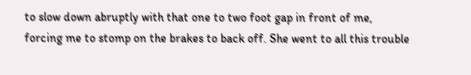to slow down abruptly with that one to two foot gap in front of me, forcing me to stomp on the brakes to back off. She went to all this trouble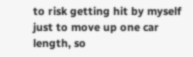to risk getting hit by myself just to move up one car length, so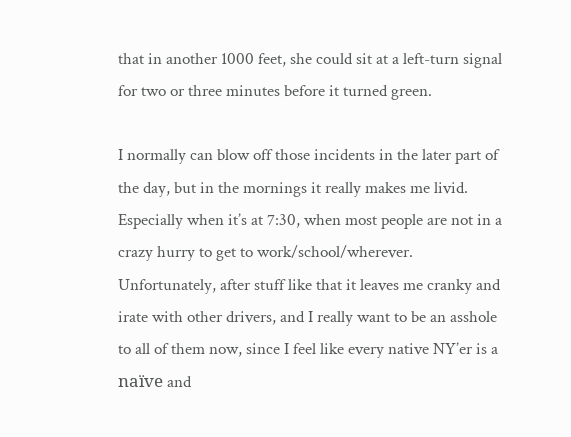that in another 1000 feet, she could sit at a left-turn signal for two or three minutes before it turned green.

I normally can blow off those incidents in the later part of the day, but in the mornings it really makes me livid. Especially when it’s at 7:30, when most people are not in a crazy hurry to get to work/school/wherever. Unfortunately, after stuff like that it leaves me cranky and irate with other drivers, and I really want to be an asshole to all of them now, since I feel like every native NY’er is a naïve and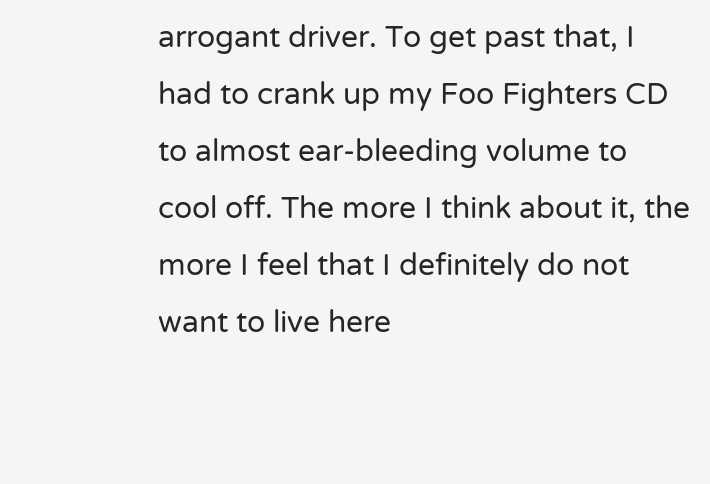arrogant driver. To get past that, I had to crank up my Foo Fighters CD to almost ear-bleeding volume to cool off. The more I think about it, the more I feel that I definitely do not want to live here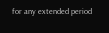for any extended period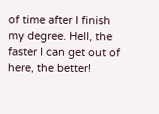of time after I finish my degree. Hell, the faster I can get out of here, the better!